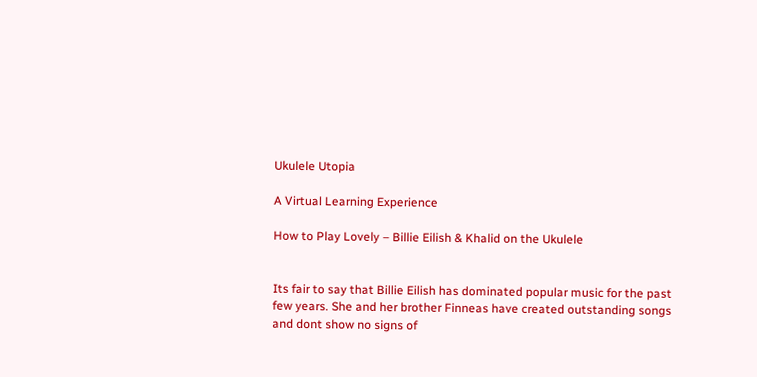Ukulele Utopia

A Virtual Learning Experience

How to Play Lovely – Billie Eilish & Khalid on the Ukulele


Its fair to say that Billie Eilish has dominated popular music for the past few years. She and her brother Finneas have created outstanding songs and dont show no signs of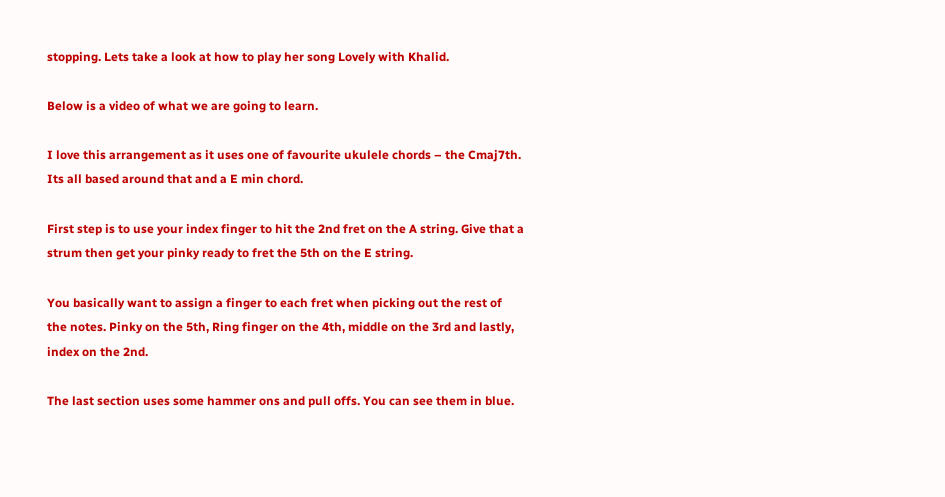stopping. Lets take a look at how to play her song Lovely with Khalid.

Below is a video of what we are going to learn.

I love this arrangement as it uses one of favourite ukulele chords – the Cmaj7th. Its all based around that and a E min chord.

First step is to use your index finger to hit the 2nd fret on the A string. Give that a strum then get your pinky ready to fret the 5th on the E string.

You basically want to assign a finger to each fret when picking out the rest of the notes. Pinky on the 5th, Ring finger on the 4th, middle on the 3rd and lastly, index on the 2nd.

The last section uses some hammer ons and pull offs. You can see them in blue.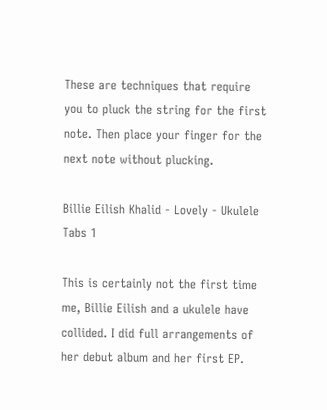These are techniques that require you to pluck the string for the first note. Then place your finger for the next note without plucking.

Billie Eilish Khalid - Lovely - Ukulele Tabs 1

This is certainly not the first time me, Billie Eilish and a ukulele have collided. I did full arrangements of her debut album and her first EP.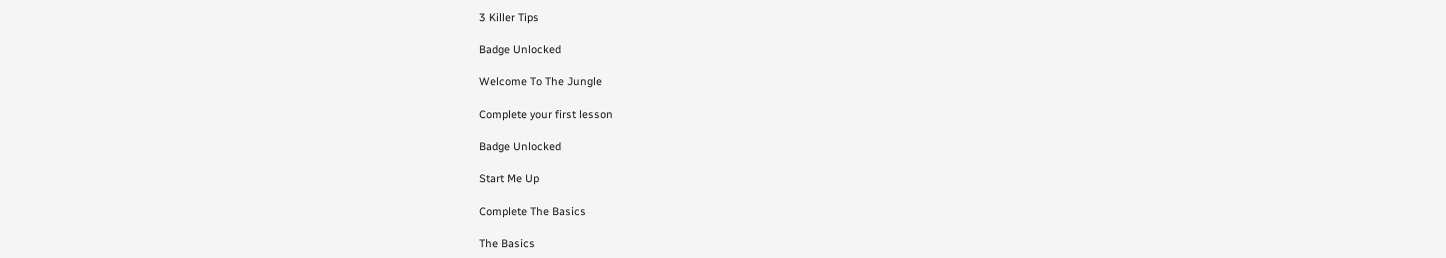3 Killer Tips

Badge Unlocked

Welcome To The Jungle

Complete your first lesson

Badge Unlocked

Start Me Up

Complete The Basics

The Basics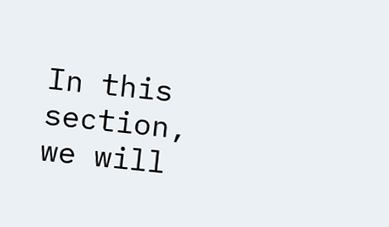In this section, we will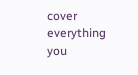cover everything you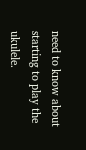need to know about starting to play the ukulele.